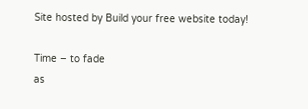Site hosted by Build your free website today!

Time – to fade
as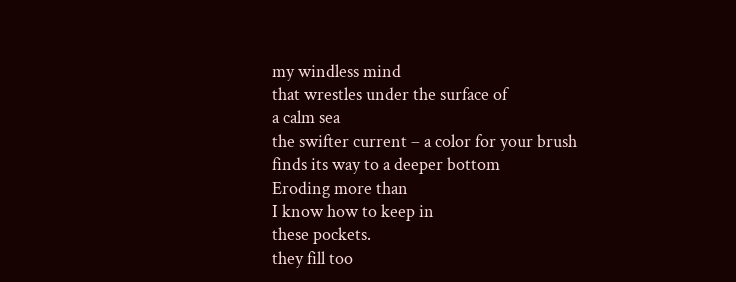my windless mind
that wrestles under the surface of
a calm sea
the swifter current – a color for your brush
finds its way to a deeper bottom
Eroding more than
I know how to keep in
these pockets.
they fill too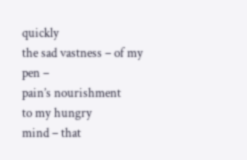quickly
the sad vastness – of my pen –
pain’s nourishment
to my hungry
mind – that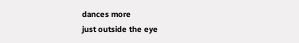dances more
just outside the eye